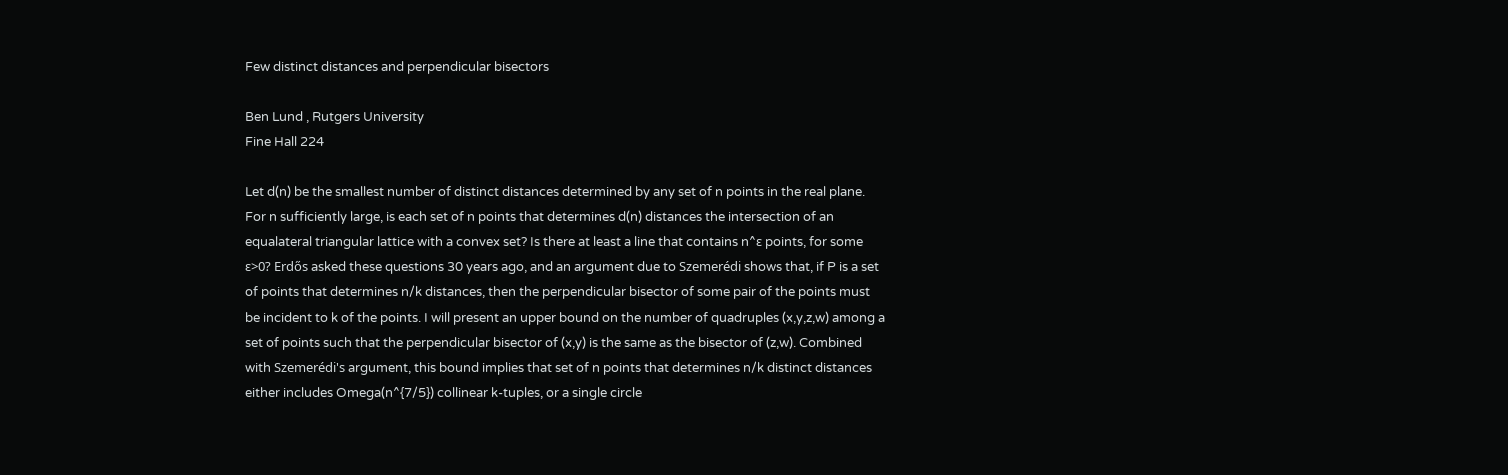Few distinct distances and perpendicular bisectors

Ben Lund , Rutgers University
Fine Hall 224

Let d(n) be the smallest number of distinct distances determined by any set of n points in the real plane. For n sufficiently large, is each set of n points that determines d(n) distances the intersection of an equalateral triangular lattice with a convex set? Is there at least a line that contains n^ε points, for some ε>0? Erdős asked these questions 30 years ago, and an argument due to Szemerédi shows that, if P is a set of points that determines n/k distances, then the perpendicular bisector of some pair of the points must be incident to k of the points. I will present an upper bound on the number of quadruples (x,y,z,w) among a set of points such that the perpendicular bisector of (x,y) is the same as the bisector of (z,w). Combined with Szemerédi's argument, this bound implies that set of n points that determines n/k distinct distances either includes Omega(n^{7/5}) collinear k-tuples, or a single circle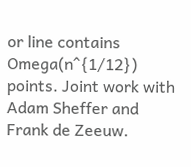or line contains Omega(n^{1/12}) points. Joint work with Adam Sheffer and Frank de Zeeuw.